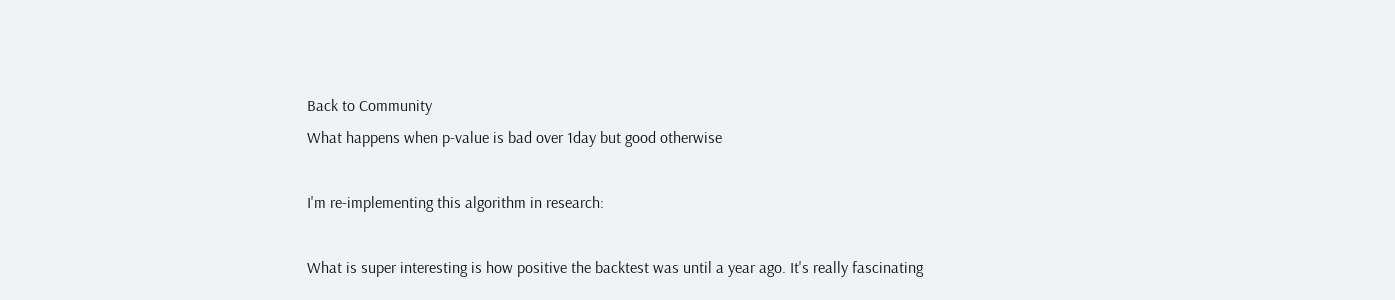Back to Community
What happens when p-value is bad over 1day but good otherwise

I'm re-implementing this algorithm in research:

What is super interesting is how positive the backtest was until a year ago. It's really fascinating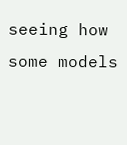seeing how some models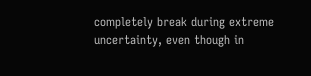completely break during extreme uncertainty, even though in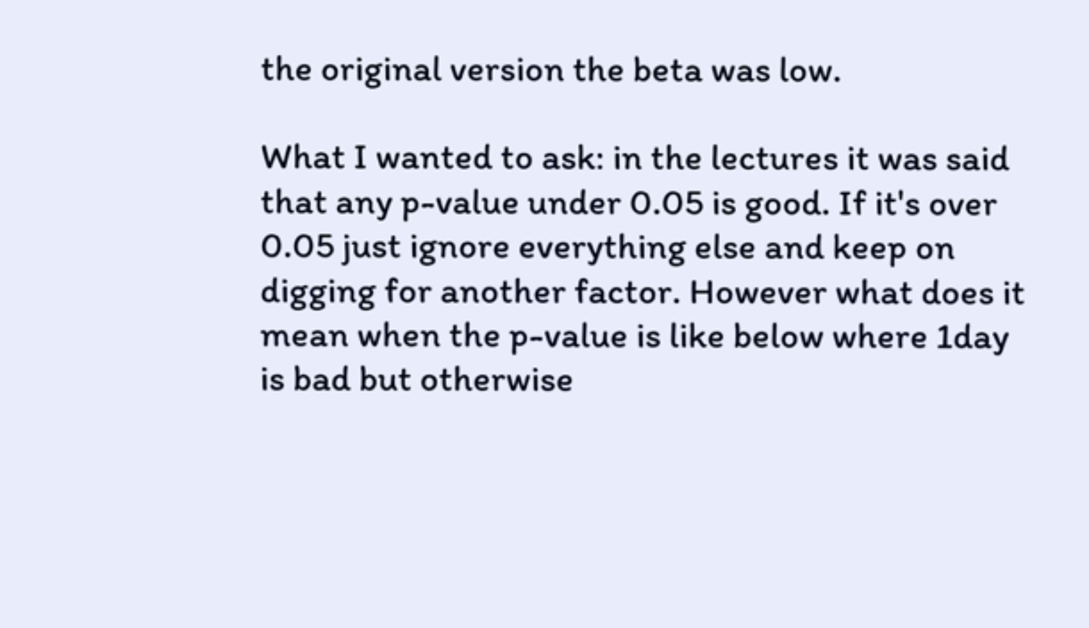the original version the beta was low.

What I wanted to ask: in the lectures it was said that any p-value under 0.05 is good. If it's over 0.05 just ignore everything else and keep on digging for another factor. However what does it mean when the p-value is like below where 1day is bad but otherwise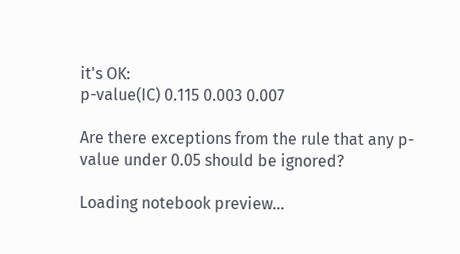it's OK:
p-value(IC) 0.115 0.003 0.007

Are there exceptions from the rule that any p-value under 0.05 should be ignored?

Loading notebook preview...